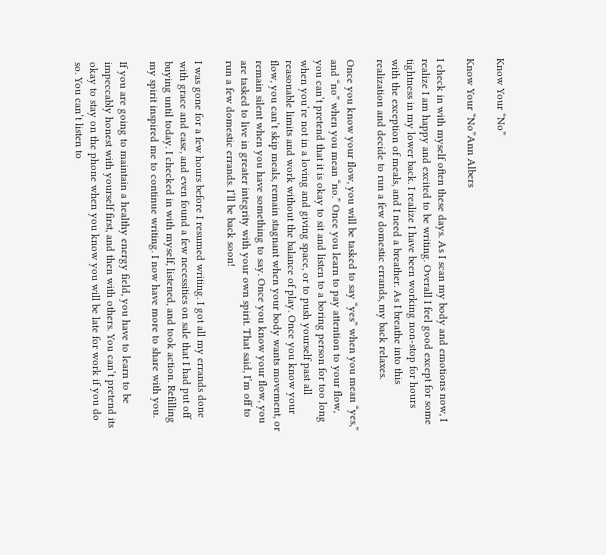Know Your “No”

Know Your “No”Ann Albers

I check in with myself often these days. As I scan my body and emotions now, I realize I am happy and excited to be writing. Overall I feel good except for some tightness in my lower back. I realize I have been working non-stop for hours with the exception of meals, and I need a breather. As I breathe into this realization and decide to run a few domestic errands, my back relaxes.

Once you know your flow, you will be tasked to say “yes” when you mean “yes,” and “no” when you mean “no.” Once you learn to pay attention to your flow, you can’t pretend that it is okay to sit and listen to a boring person for too long when you’re not in a loving and giving space, or to push yourself past all reasonable limits and work without the balance of play. Once you know your flow, you can’t skip meals, remain stagnant when your body wants movement, or remain silent when you have something to say. Once you know your flow, you are tasked to live in greater integrity with your own spirit. That said, I’m off to run a few domestic errands. I’ll be back soon!

I was gone for a few hours before I resumed writing. I got all my errands done with grace and ease, and even found a few necessities on sale that I had put off buying until today. I checked in with myself, listened, and took action. Refilling my spirit inspired me to continue writing. I now have more to share with you.

If you are going to maintain a healthy energy field, you have to learn to be impeccably honest with yourself first, and then with others. You can’t pretend its okay to stay on the phone when you know you will be late for work if you do so. You can’t listen to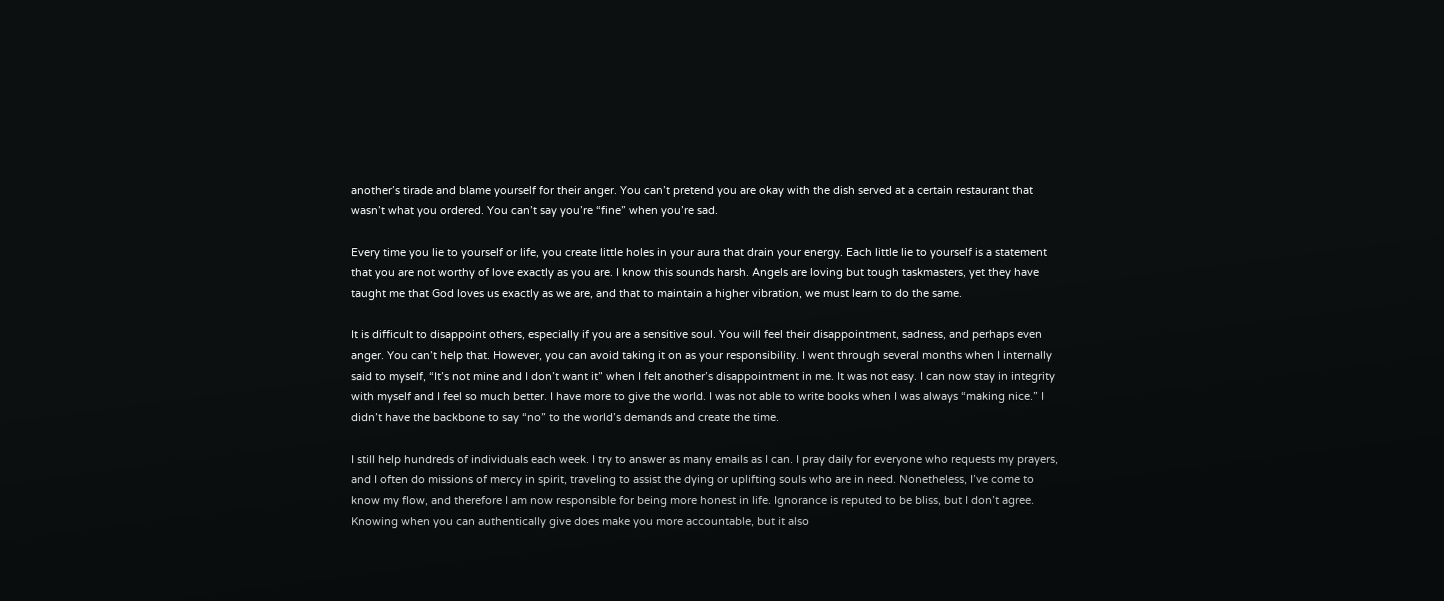another’s tirade and blame yourself for their anger. You can’t pretend you are okay with the dish served at a certain restaurant that wasn’t what you ordered. You can’t say you’re “fine” when you’re sad.

Every time you lie to yourself or life, you create little holes in your aura that drain your energy. Each little lie to yourself is a statement that you are not worthy of love exactly as you are. I know this sounds harsh. Angels are loving but tough taskmasters, yet they have taught me that God loves us exactly as we are, and that to maintain a higher vibration, we must learn to do the same.

It is difficult to disappoint others, especially if you are a sensitive soul. You will feel their disappointment, sadness, and perhaps even anger. You can’t help that. However, you can avoid taking it on as your responsibility. I went through several months when I internally said to myself, “It’s not mine and I don’t want it” when I felt another’s disappointment in me. It was not easy. I can now stay in integrity with myself and I feel so much better. I have more to give the world. I was not able to write books when I was always “making nice.” I didn’t have the backbone to say “no” to the world’s demands and create the time.

I still help hundreds of individuals each week. I try to answer as many emails as I can. I pray daily for everyone who requests my prayers, and I often do missions of mercy in spirit, traveling to assist the dying or uplifting souls who are in need. Nonetheless, I’ve come to know my flow, and therefore I am now responsible for being more honest in life. Ignorance is reputed to be bliss, but I don’t agree. Knowing when you can authentically give does make you more accountable, but it also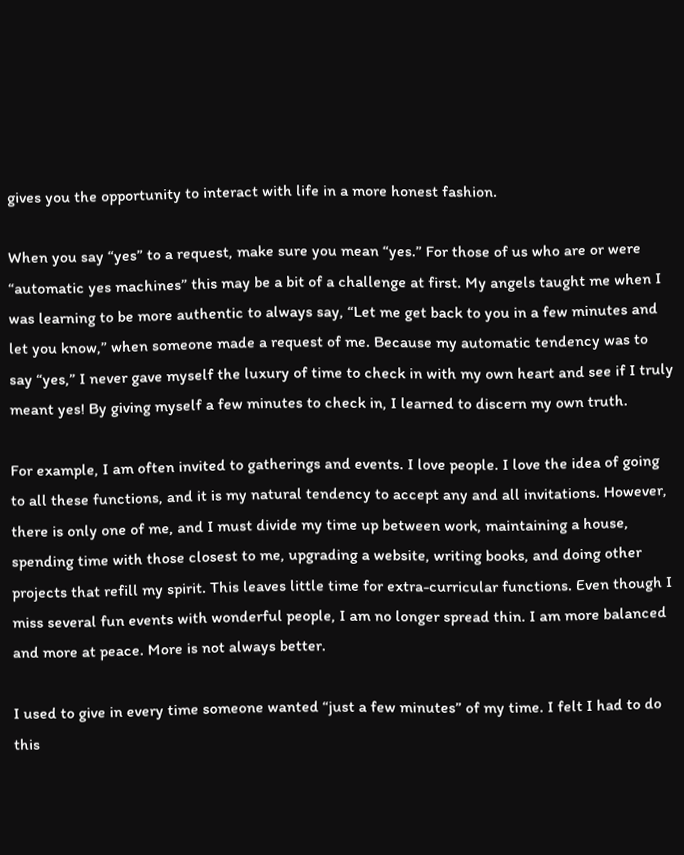gives you the opportunity to interact with life in a more honest fashion.

When you say “yes” to a request, make sure you mean “yes.” For those of us who are or were “automatic yes machines” this may be a bit of a challenge at first. My angels taught me when I was learning to be more authentic to always say, “Let me get back to you in a few minutes and let you know,” when someone made a request of me. Because my automatic tendency was to say “yes,” I never gave myself the luxury of time to check in with my own heart and see if I truly meant yes! By giving myself a few minutes to check in, I learned to discern my own truth.

For example, I am often invited to gatherings and events. I love people. I love the idea of going to all these functions, and it is my natural tendency to accept any and all invitations. However, there is only one of me, and I must divide my time up between work, maintaining a house, spending time with those closest to me, upgrading a website, writing books, and doing other projects that refill my spirit. This leaves little time for extra-curricular functions. Even though I miss several fun events with wonderful people, I am no longer spread thin. I am more balanced and more at peace. More is not always better.

I used to give in every time someone wanted “just a few minutes” of my time. I felt I had to do this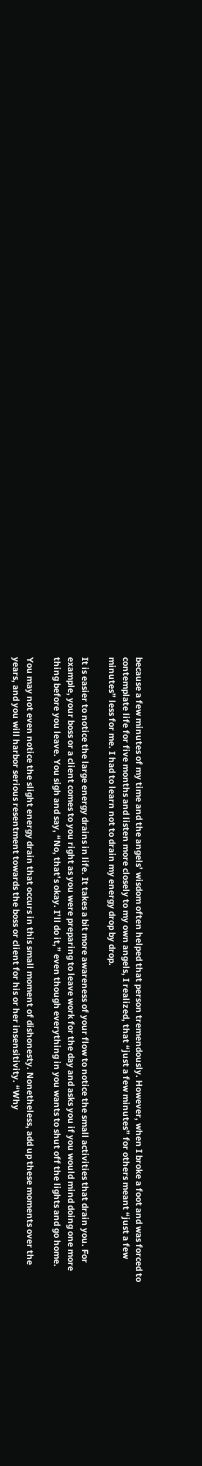because a few minutes of my time and the angels’ wisdom often helped that person tremendously. However, when I broke a foot and was forced to contemplate life for five months and listen more closely to my own angels, I realized, that “just a few minutes” for others meant “just a few minutes” less for me. I had to learn not to drain my energy drop by drop.

It is easier to notice the large energy drains in life. It takes a bit more awareness of your flow to notice the small activities that drain you. For example, your boss or a client comes to you right as you were preparing to leave work for the day and asks you if you would mind doing one more thing before you leave. You sigh and say, “No, that’s okay. I’ll do it,” even though everything in you wants to shut off the lights and go home.

You may not even notice the slight energy drain that occurs in this small moment of dishonesty. Nonetheless, add up these moments over the years, and you will harbor serious resentment towards the boss or client for his or her insensitivity. “Why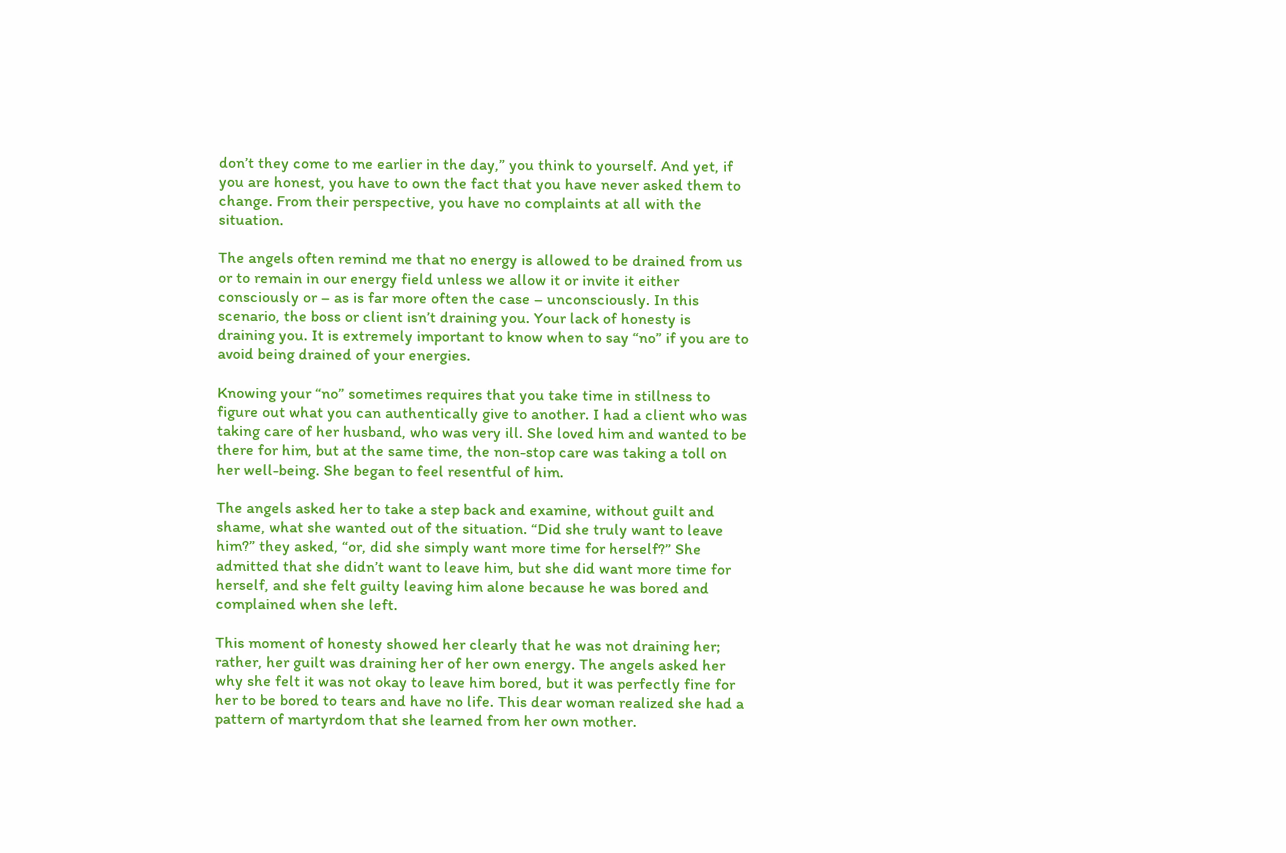don’t they come to me earlier in the day,” you think to yourself. And yet, if you are honest, you have to own the fact that you have never asked them to change. From their perspective, you have no complaints at all with the situation.

The angels often remind me that no energy is allowed to be drained from us or to remain in our energy field unless we allow it or invite it either consciously or – as is far more often the case – unconsciously. In this scenario, the boss or client isn’t draining you. Your lack of honesty is draining you. It is extremely important to know when to say “no” if you are to avoid being drained of your energies.

Knowing your “no” sometimes requires that you take time in stillness to figure out what you can authentically give to another. I had a client who was taking care of her husband, who was very ill. She loved him and wanted to be there for him, but at the same time, the non-stop care was taking a toll on her well-being. She began to feel resentful of him.

The angels asked her to take a step back and examine, without guilt and shame, what she wanted out of the situation. “Did she truly want to leave him?” they asked, “or, did she simply want more time for herself?” She admitted that she didn’t want to leave him, but she did want more time for herself, and she felt guilty leaving him alone because he was bored and complained when she left.

This moment of honesty showed her clearly that he was not draining her; rather, her guilt was draining her of her own energy. The angels asked her why she felt it was not okay to leave him bored, but it was perfectly fine for her to be bored to tears and have no life. This dear woman realized she had a pattern of martyrdom that she learned from her own mother.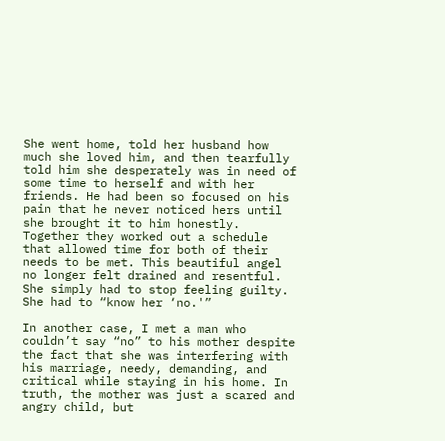She went home, told her husband how much she loved him, and then tearfully told him she desperately was in need of some time to herself and with her friends. He had been so focused on his pain that he never noticed hers until she brought it to him honestly. Together they worked out a schedule that allowed time for both of their needs to be met. This beautiful angel no longer felt drained and resentful. She simply had to stop feeling guilty. She had to “know her ‘no.'”

In another case, I met a man who couldn’t say “no” to his mother despite the fact that she was interfering with his marriage, needy, demanding, and critical while staying in his home. In truth, the mother was just a scared and angry child, but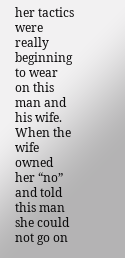her tactics were really beginning to wear on this man and his wife. When the wife owned her “no” and told this man she could not go on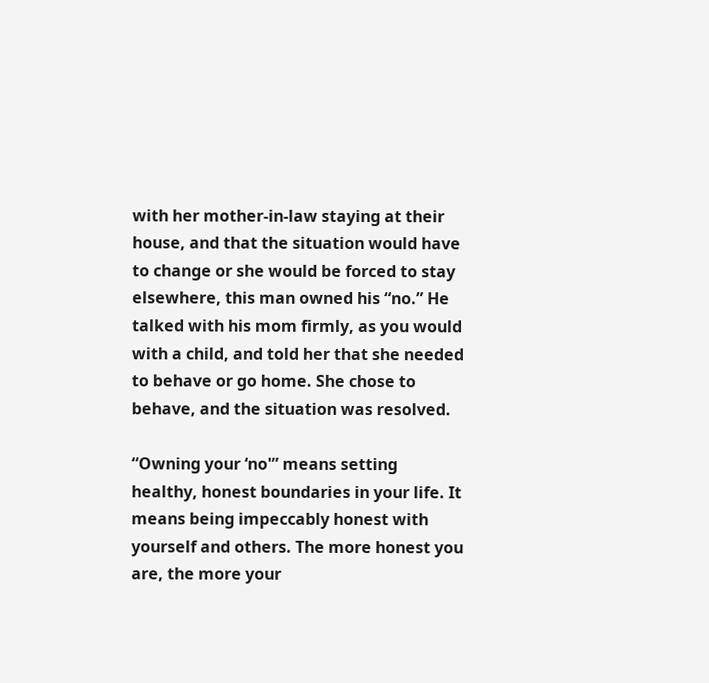with her mother-in-law staying at their house, and that the situation would have to change or she would be forced to stay elsewhere, this man owned his “no.” He talked with his mom firmly, as you would with a child, and told her that she needed to behave or go home. She chose to behave, and the situation was resolved.

“Owning your ‘no'” means setting healthy, honest boundaries in your life. It means being impeccably honest with yourself and others. The more honest you are, the more your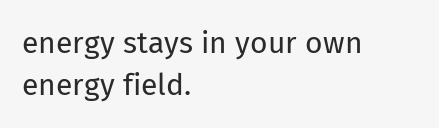energy stays in your own energy field.